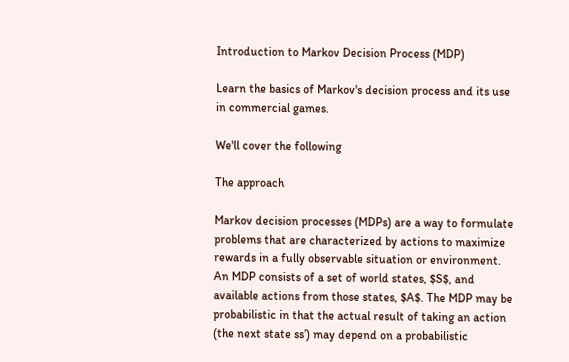Introduction to Markov Decision Process (MDP)

Learn the basics of Markov's decision process and its use in commercial games.

We'll cover the following

The approach

Markov decision processes (MDPs) are a way to formulate problems that are characterized by actions to maximize rewards in a fully observable situation or environment. An MDP consists of a set of world states, $S$, and available actions from those states, $A$. The MDP may be probabilistic in that the actual result of taking an action (the next state ss’) may depend on a probabilistic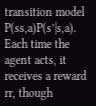transition model P(ss,a)P(s’|s,a). Each time the agent acts, it receives a reward rr, though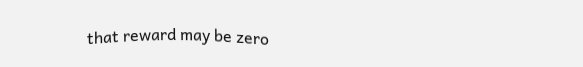that reward may be zero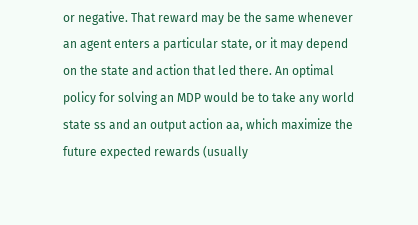or negative. That reward may be the same whenever an agent enters a particular state, or it may depend on the state and action that led there. An optimal policy for solving an MDP would be to take any world state ss and an output action aa, which maximize the future expected rewards (usually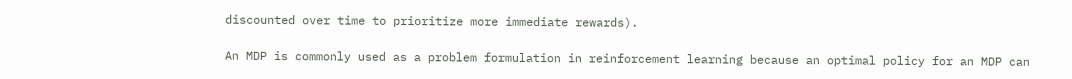discounted over time to prioritize more immediate rewards).

An MDP is commonly used as a problem formulation in reinforcement learning because an optimal policy for an MDP can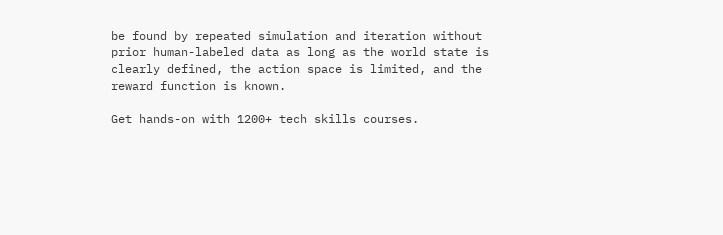be found by repeated simulation and iteration without prior human-labeled data as long as the world state is clearly defined, the action space is limited, and the reward function is known.

Get hands-on with 1200+ tech skills courses.